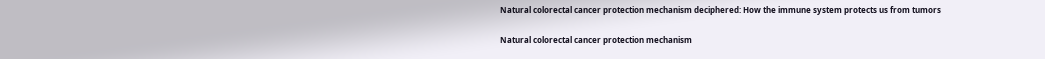Natural colorectal cancer protection mechanism deciphered: How the immune system protects us from tumors

Natural colorectal cancer protection mechanism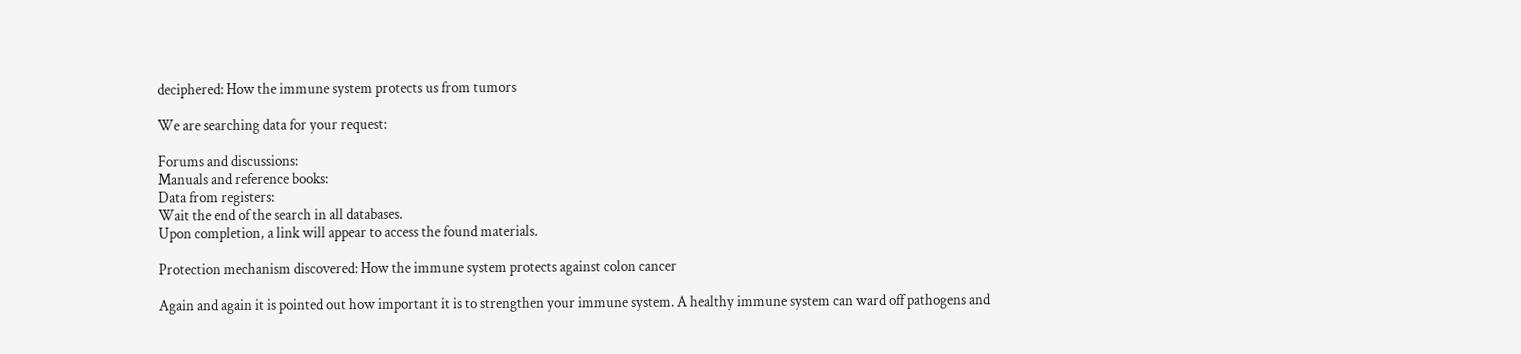deciphered: How the immune system protects us from tumors

We are searching data for your request:

Forums and discussions:
Manuals and reference books:
Data from registers:
Wait the end of the search in all databases.
Upon completion, a link will appear to access the found materials.

Protection mechanism discovered: How the immune system protects against colon cancer

Again and again it is pointed out how important it is to strengthen your immune system. A healthy immune system can ward off pathogens and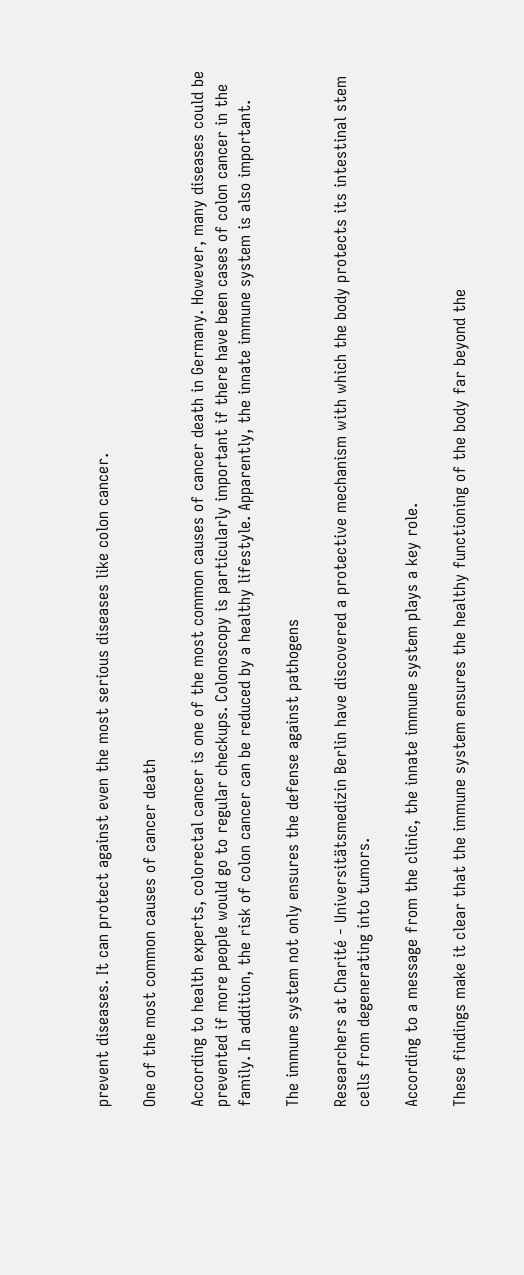prevent diseases. It can protect against even the most serious diseases like colon cancer.

One of the most common causes of cancer death

According to health experts, colorectal cancer is one of the most common causes of cancer death in Germany. However, many diseases could be prevented if more people would go to regular checkups. Colonoscopy is particularly important if there have been cases of colon cancer in the family. In addition, the risk of colon cancer can be reduced by a healthy lifestyle. Apparently, the innate immune system is also important.

The immune system not only ensures the defense against pathogens

Researchers at Charité - Universitätsmedizin Berlin have discovered a protective mechanism with which the body protects its intestinal stem cells from degenerating into tumors.

According to a message from the clinic, the innate immune system plays a key role.

These findings make it clear that the immune system ensures the healthy functioning of the body far beyond the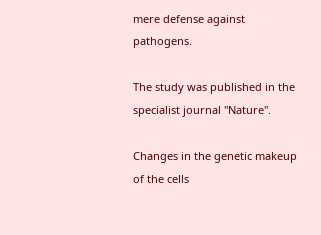mere defense against pathogens.

The study was published in the specialist journal "Nature".

Changes in the genetic makeup of the cells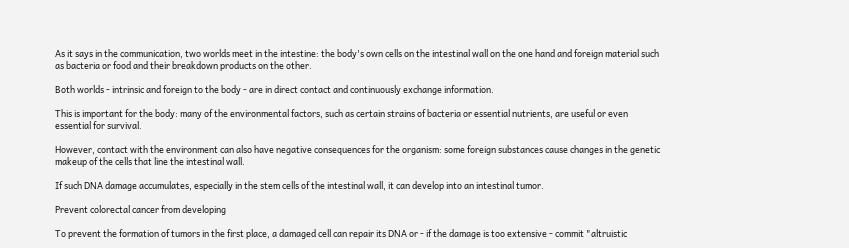As it says in the communication, two worlds meet in the intestine: the body's own cells on the intestinal wall on the one hand and foreign material such as bacteria or food and their breakdown products on the other.

Both worlds - intrinsic and foreign to the body - are in direct contact and continuously exchange information.

This is important for the body: many of the environmental factors, such as certain strains of bacteria or essential nutrients, are useful or even essential for survival.

However, contact with the environment can also have negative consequences for the organism: some foreign substances cause changes in the genetic makeup of the cells that line the intestinal wall.

If such DNA damage accumulates, especially in the stem cells of the intestinal wall, it can develop into an intestinal tumor.

Prevent colorectal cancer from developing

To prevent the formation of tumors in the first place, a damaged cell can repair its DNA or - if the damage is too extensive - commit "altruistic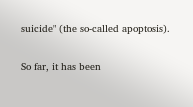suicide" (the so-called apoptosis).

So far, it has been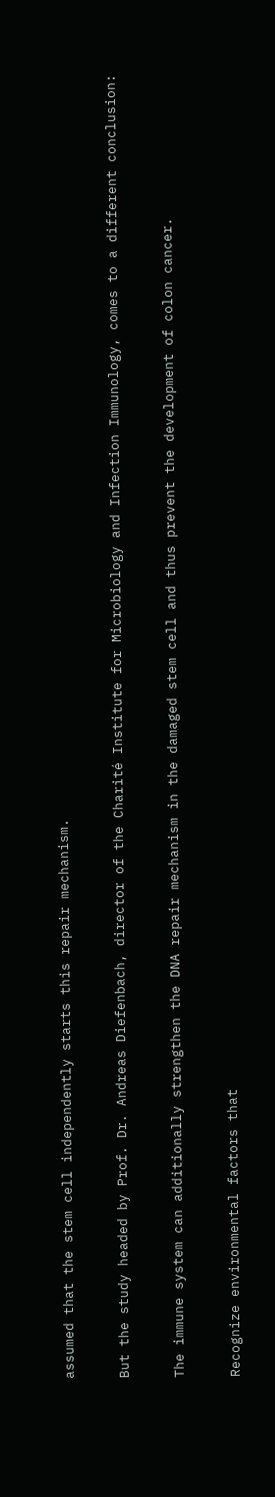assumed that the stem cell independently starts this repair mechanism.

But the study headed by Prof. Dr. Andreas Diefenbach, director of the Charité Institute for Microbiology and Infection Immunology, comes to a different conclusion:

The immune system can additionally strengthen the DNA repair mechanism in the damaged stem cell and thus prevent the development of colon cancer.

Recognize environmental factors that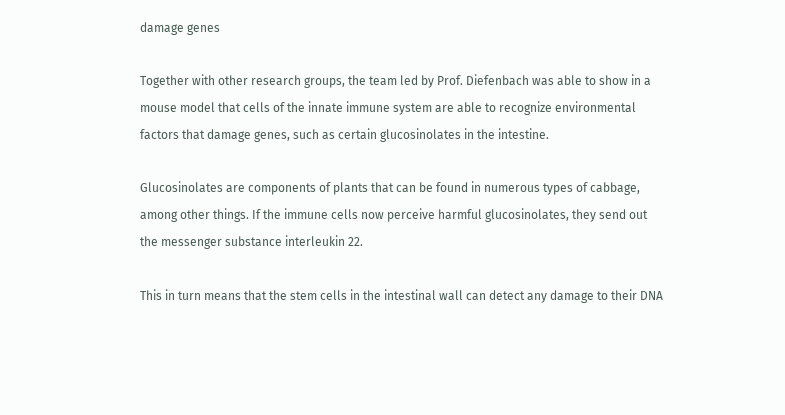damage genes

Together with other research groups, the team led by Prof. Diefenbach was able to show in a mouse model that cells of the innate immune system are able to recognize environmental factors that damage genes, such as certain glucosinolates in the intestine.

Glucosinolates are components of plants that can be found in numerous types of cabbage, among other things. If the immune cells now perceive harmful glucosinolates, they send out the messenger substance interleukin 22.

This in turn means that the stem cells in the intestinal wall can detect any damage to their DNA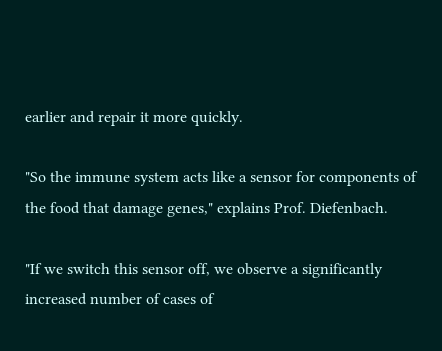earlier and repair it more quickly.

"So the immune system acts like a sensor for components of the food that damage genes," explains Prof. Diefenbach.

"If we switch this sensor off, we observe a significantly increased number of cases of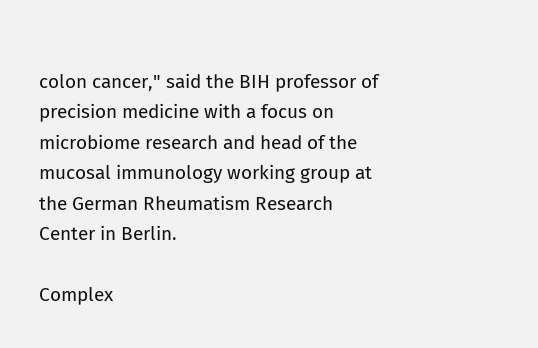colon cancer," said the BIH professor of precision medicine with a focus on microbiome research and head of the mucosal immunology working group at the German Rheumatism Research Center in Berlin.

Complex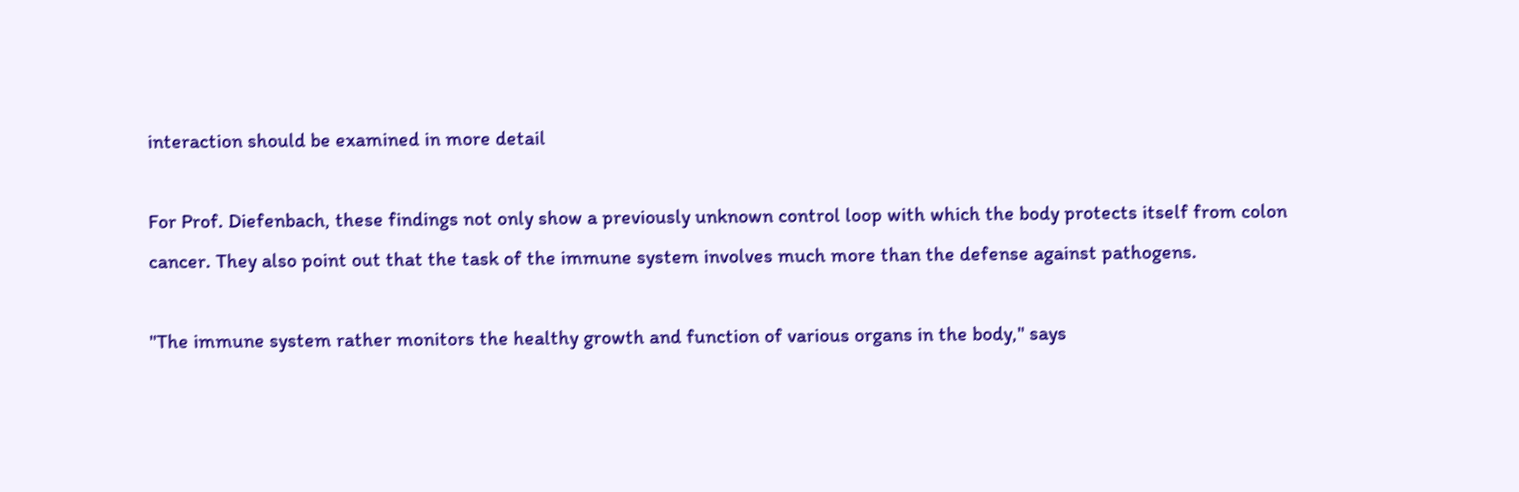interaction should be examined in more detail

For Prof. Diefenbach, these findings not only show a previously unknown control loop with which the body protects itself from colon cancer. They also point out that the task of the immune system involves much more than the defense against pathogens.

"The immune system rather monitors the healthy growth and function of various organs in the body," says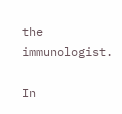the immunologist.

In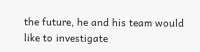the future, he and his team would like to investigate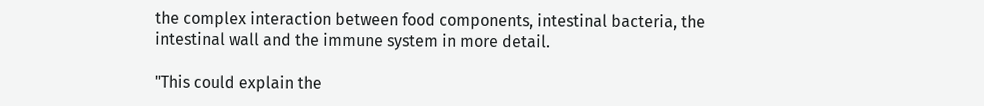the complex interaction between food components, intestinal bacteria, the intestinal wall and the immune system in more detail.

"This could explain the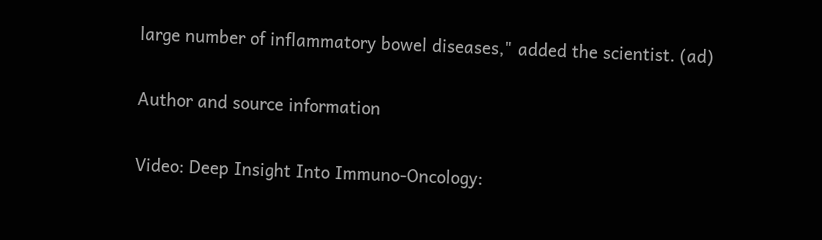large number of inflammatory bowel diseases," added the scientist. (ad)

Author and source information

Video: Deep Insight Into Immuno-Oncology: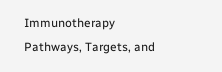Immunotherapy Pathways, Targets, and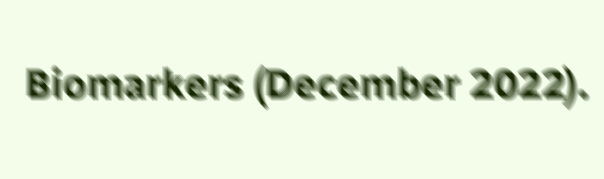Biomarkers (December 2022).